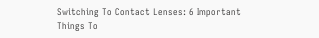Switching To Contact Lenses: 6 Important Things To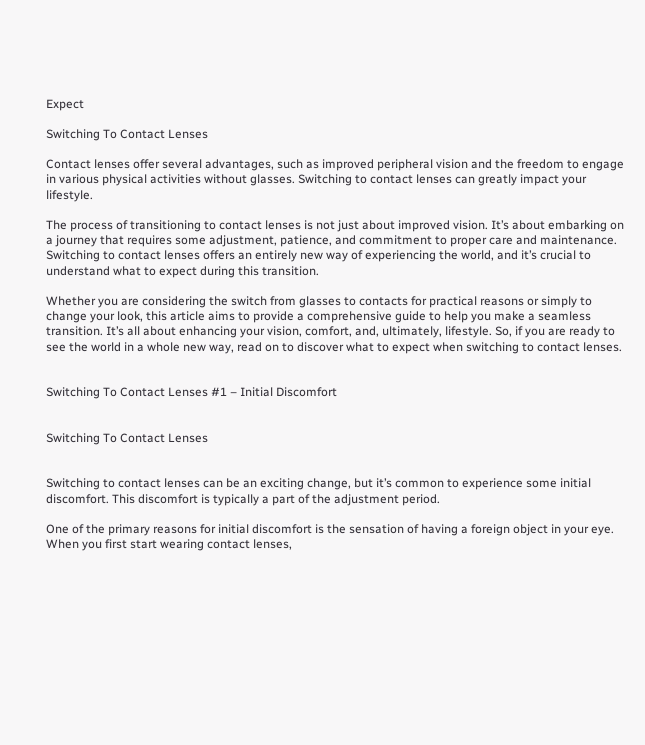Expect

Switching To Contact Lenses

Contact lenses offer several advantages, such as improved peripheral vision and the freedom to engage in various physical activities without glasses. Switching to contact lenses can greatly impact your lifestyle.

The process of transitioning to contact lenses is not just about improved vision. It’s about embarking on a journey that requires some adjustment, patience, and commitment to proper care and maintenance. Switching to contact lenses offers an entirely new way of experiencing the world, and it’s crucial to understand what to expect during this transition.

Whether you are considering the switch from glasses to contacts for practical reasons or simply to change your look, this article aims to provide a comprehensive guide to help you make a seamless transition. It’s all about enhancing your vision, comfort, and, ultimately, lifestyle. So, if you are ready to see the world in a whole new way, read on to discover what to expect when switching to contact lenses.


Switching To Contact Lenses #1 – Initial Discomfort


Switching To Contact Lenses


Switching to contact lenses can be an exciting change, but it’s common to experience some initial discomfort. This discomfort is typically a part of the adjustment period.

One of the primary reasons for initial discomfort is the sensation of having a foreign object in your eye. When you first start wearing contact lenses,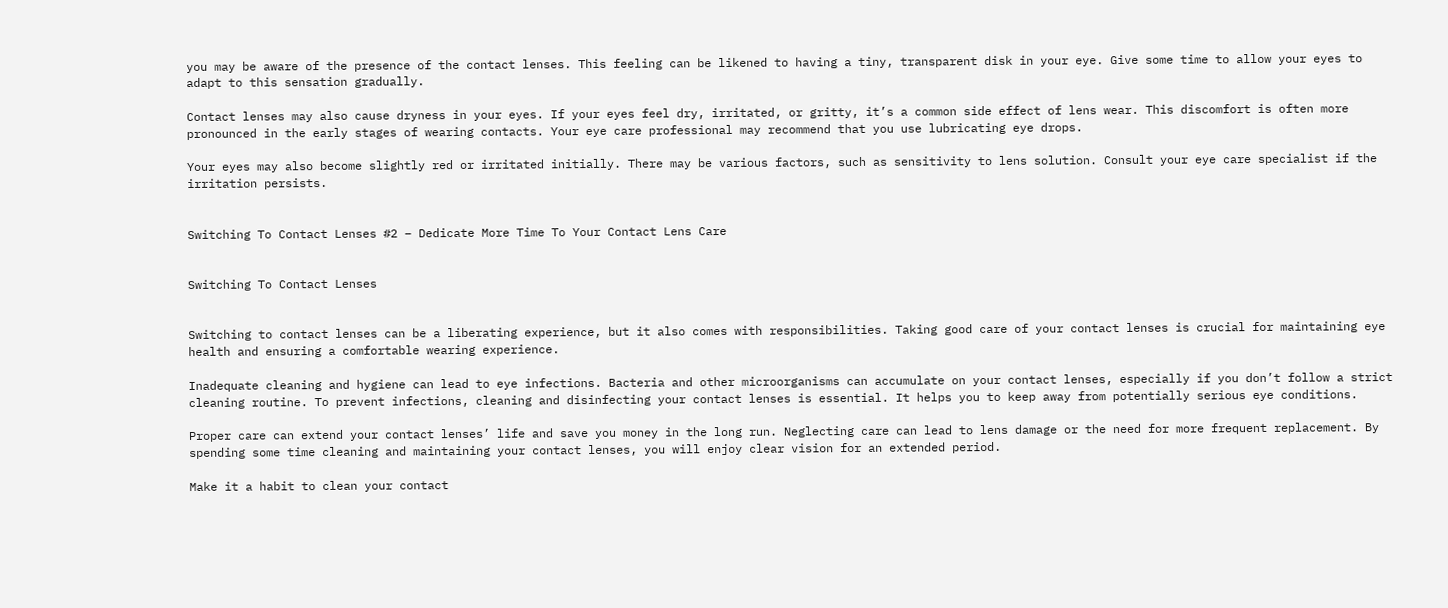you may be aware of the presence of the contact lenses. This feeling can be likened to having a tiny, transparent disk in your eye. Give some time to allow your eyes to adapt to this sensation gradually.

Contact lenses may also cause dryness in your eyes. If your eyes feel dry, irritated, or gritty, it’s a common side effect of lens wear. This discomfort is often more pronounced in the early stages of wearing contacts. Your eye care professional may recommend that you use lubricating eye drops.

Your eyes may also become slightly red or irritated initially. There may be various factors, such as sensitivity to lens solution. Consult your eye care specialist if the irritation persists.


Switching To Contact Lenses #2 – Dedicate More Time To Your Contact Lens Care


Switching To Contact Lenses


Switching to contact lenses can be a liberating experience, but it also comes with responsibilities. Taking good care of your contact lenses is crucial for maintaining eye health and ensuring a comfortable wearing experience.

Inadequate cleaning and hygiene can lead to eye infections. Bacteria and other microorganisms can accumulate on your contact lenses, especially if you don’t follow a strict cleaning routine. To prevent infections, cleaning and disinfecting your contact lenses is essential. It helps you to keep away from potentially serious eye conditions.

Proper care can extend your contact lenses’ life and save you money in the long run. Neglecting care can lead to lens damage or the need for more frequent replacement. By spending some time cleaning and maintaining your contact lenses, you will enjoy clear vision for an extended period.

Make it a habit to clean your contact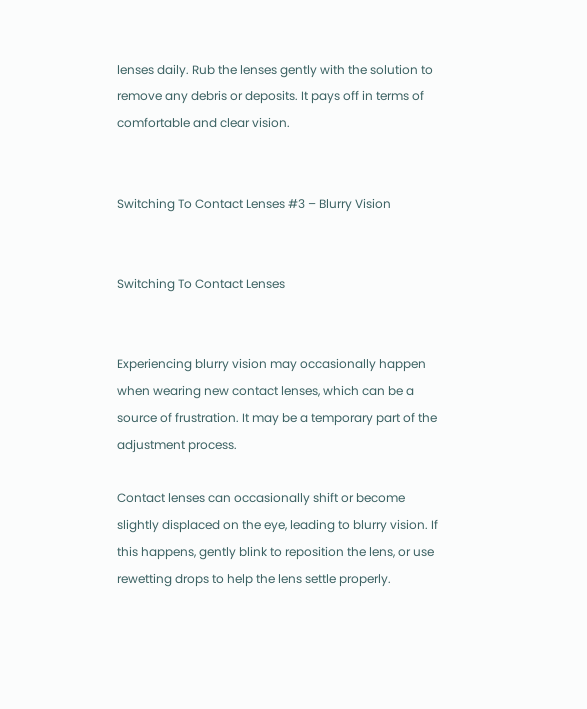lenses daily. Rub the lenses gently with the solution to remove any debris or deposits. It pays off in terms of comfortable and clear vision.


Switching To Contact Lenses #3 – Blurry Vision


Switching To Contact Lenses


Experiencing blurry vision may occasionally happen when wearing new contact lenses, which can be a source of frustration. It may be a temporary part of the adjustment process.

Contact lenses can occasionally shift or become slightly displaced on the eye, leading to blurry vision. If this happens, gently blink to reposition the lens, or use rewetting drops to help the lens settle properly.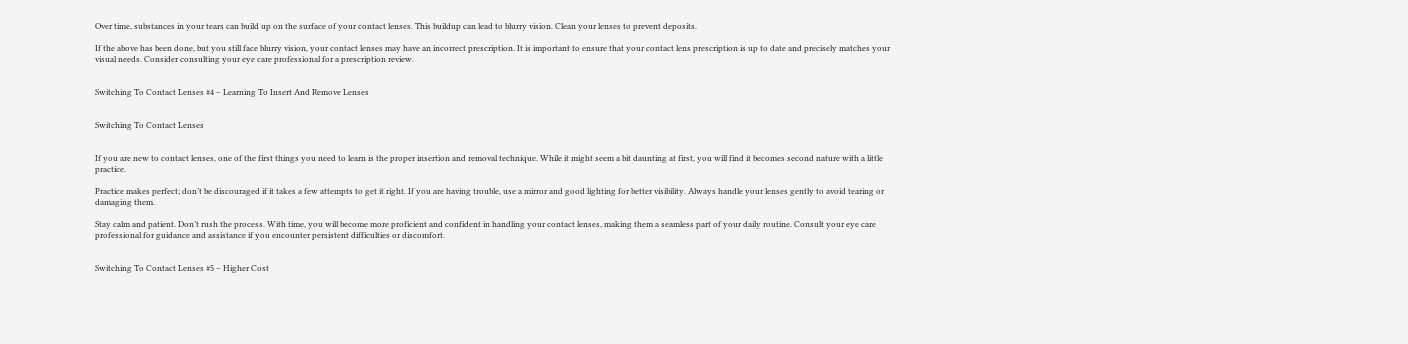Over time, substances in your tears can build up on the surface of your contact lenses. This buildup can lead to blurry vision. Clean your lenses to prevent deposits.

If the above has been done, but you still face blurry vision, your contact lenses may have an incorrect prescription. It is important to ensure that your contact lens prescription is up to date and precisely matches your visual needs. Consider consulting your eye care professional for a prescription review.


Switching To Contact Lenses #4 – Learning To Insert And Remove Lenses


Switching To Contact Lenses


If you are new to contact lenses, one of the first things you need to learn is the proper insertion and removal technique. While it might seem a bit daunting at first, you will find it becomes second nature with a little practice.

Practice makes perfect; don’t be discouraged if it takes a few attempts to get it right. If you are having trouble, use a mirror and good lighting for better visibility. Always handle your lenses gently to avoid tearing or damaging them.

Stay calm and patient. Don’t rush the process. With time, you will become more proficient and confident in handling your contact lenses, making them a seamless part of your daily routine. Consult your eye care professional for guidance and assistance if you encounter persistent difficulties or discomfort.


Switching To Contact Lenses #5 – Higher Cost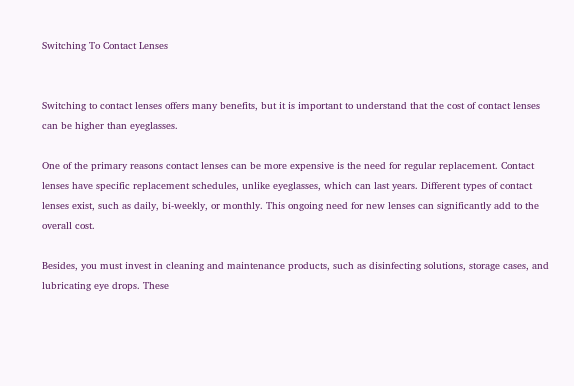Switching To Contact Lenses


Switching to contact lenses offers many benefits, but it is important to understand that the cost of contact lenses can be higher than eyeglasses.

One of the primary reasons contact lenses can be more expensive is the need for regular replacement. Contact lenses have specific replacement schedules, unlike eyeglasses, which can last years. Different types of contact lenses exist, such as daily, bi-weekly, or monthly. This ongoing need for new lenses can significantly add to the overall cost.

Besides, you must invest in cleaning and maintenance products, such as disinfecting solutions, storage cases, and lubricating eye drops. These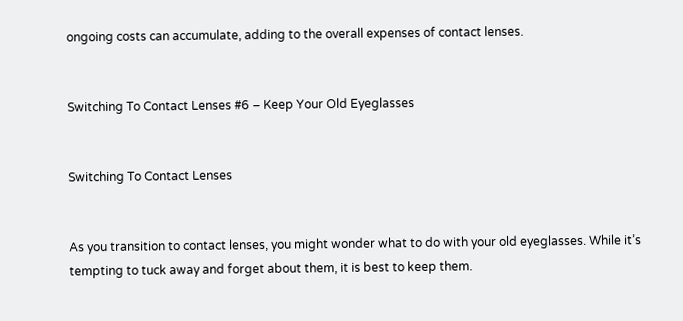ongoing costs can accumulate, adding to the overall expenses of contact lenses.


Switching To Contact Lenses #6 – Keep Your Old Eyeglasses


Switching To Contact Lenses


As you transition to contact lenses, you might wonder what to do with your old eyeglasses. While it’s tempting to tuck away and forget about them, it is best to keep them.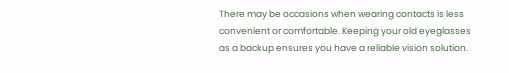There may be occasions when wearing contacts is less convenient or comfortable. Keeping your old eyeglasses as a backup ensures you have a reliable vision solution.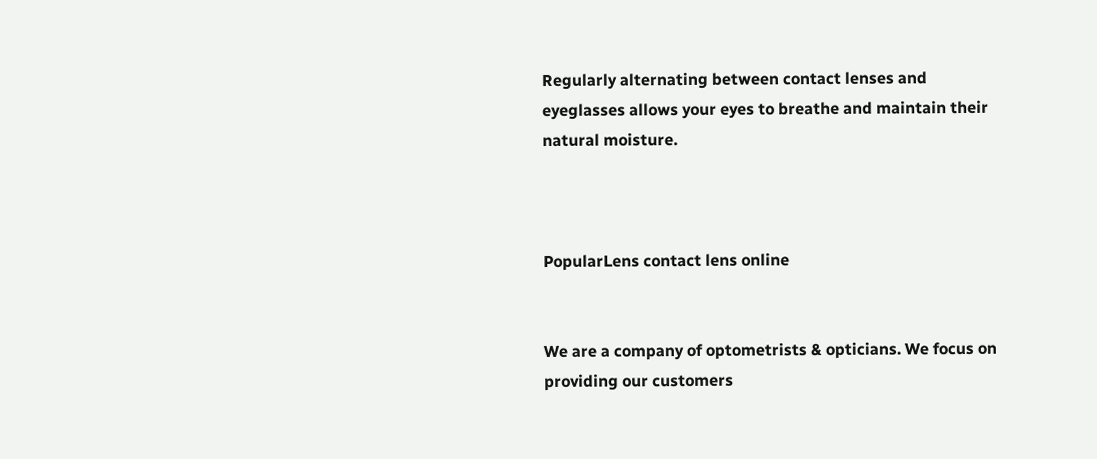Regularly alternating between contact lenses and eyeglasses allows your eyes to breathe and maintain their natural moisture.



PopularLens contact lens online


We are a company of optometrists & opticians. We focus on providing our customers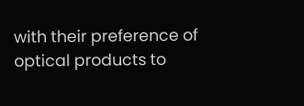with their preference of optical products to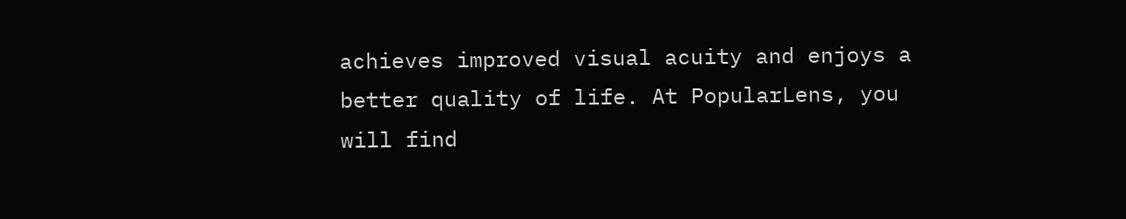achieves improved visual acuity and enjoys a better quality of life. At PopularLens, you will find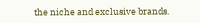the niche and exclusive brands.